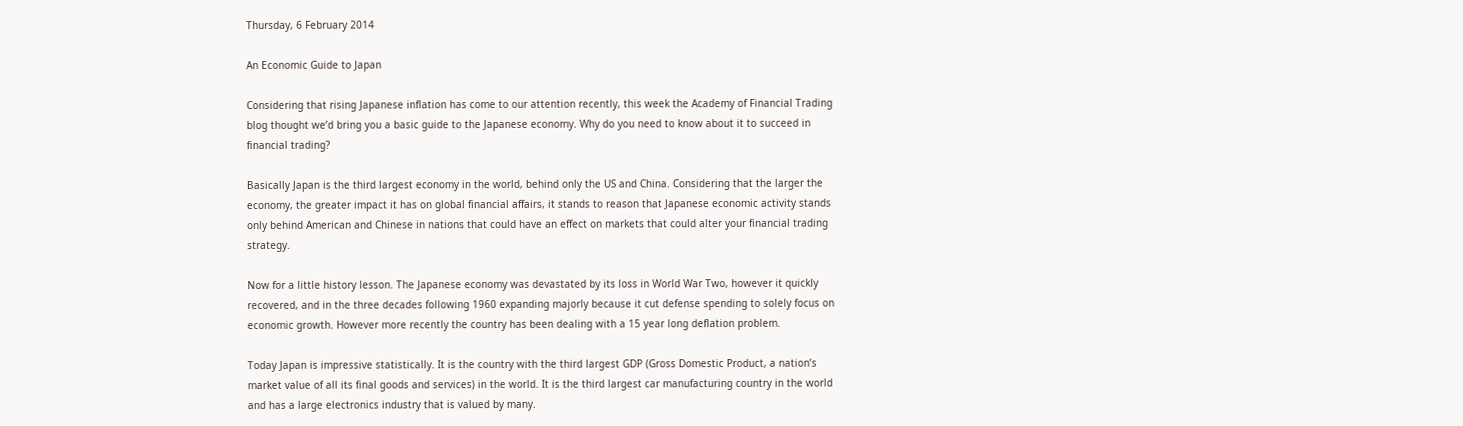Thursday, 6 February 2014

An Economic Guide to Japan

Considering that rising Japanese inflation has come to our attention recently, this week the Academy of Financial Trading blog thought we’d bring you a basic guide to the Japanese economy. Why do you need to know about it to succeed in financial trading?

Basically Japan is the third largest economy in the world, behind only the US and China. Considering that the larger the economy, the greater impact it has on global financial affairs, it stands to reason that Japanese economic activity stands only behind American and Chinese in nations that could have an effect on markets that could alter your financial trading strategy.

Now for a little history lesson. The Japanese economy was devastated by its loss in World War Two, however it quickly recovered, and in the three decades following 1960 expanding majorly because it cut defense spending to solely focus on economic growth. However more recently the country has been dealing with a 15 year long deflation problem.

Today Japan is impressive statistically. It is the country with the third largest GDP (Gross Domestic Product, a nation’s market value of all its final goods and services) in the world. It is the third largest car manufacturing country in the world and has a large electronics industry that is valued by many.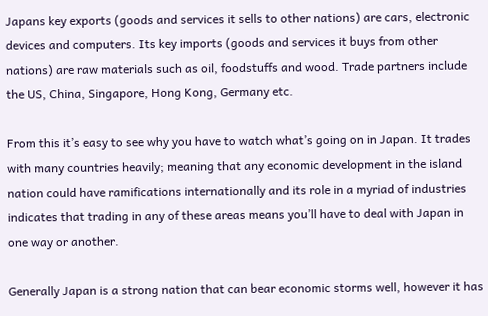Japans key exports (goods and services it sells to other nations) are cars, electronic devices and computers. Its key imports (goods and services it buys from other nations) are raw materials such as oil, foodstuffs and wood. Trade partners include the US, China, Singapore, Hong Kong, Germany etc.

From this it’s easy to see why you have to watch what’s going on in Japan. It trades with many countries heavily; meaning that any economic development in the island nation could have ramifications internationally and its role in a myriad of industries indicates that trading in any of these areas means you’ll have to deal with Japan in one way or another.

Generally Japan is a strong nation that can bear economic storms well, however it has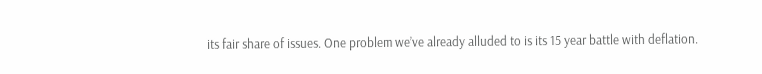its fair share of issues. One problem we’ve already alluded to is its 15 year battle with deflation.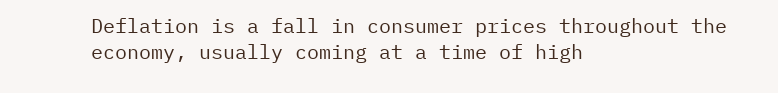Deflation is a fall in consumer prices throughout the economy, usually coming at a time of high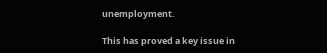unemployment.

This has proved a key issue in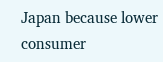Japan because lower consumer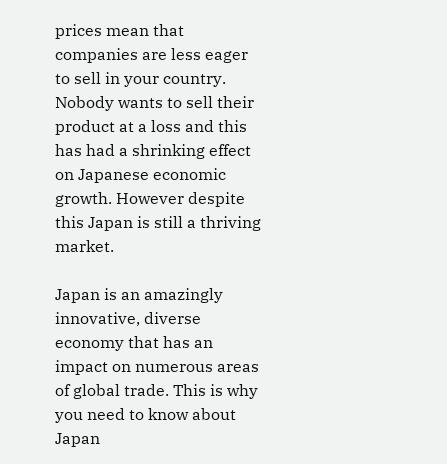prices mean that companies are less eager to sell in your country. Nobody wants to sell their product at a loss and this has had a shrinking effect on Japanese economic growth. However despite this Japan is still a thriving market.

Japan is an amazingly innovative, diverse economy that has an impact on numerous areas of global trade. This is why you need to know about Japan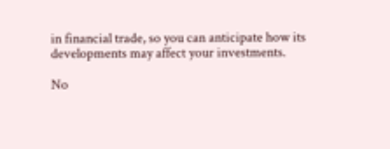in financial trade, so you can anticipate how its developments may affect your investments.

No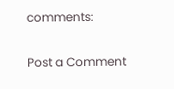comments:

Post a Comment